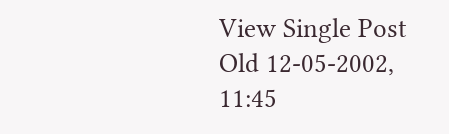View Single Post
Old 12-05-2002, 11:45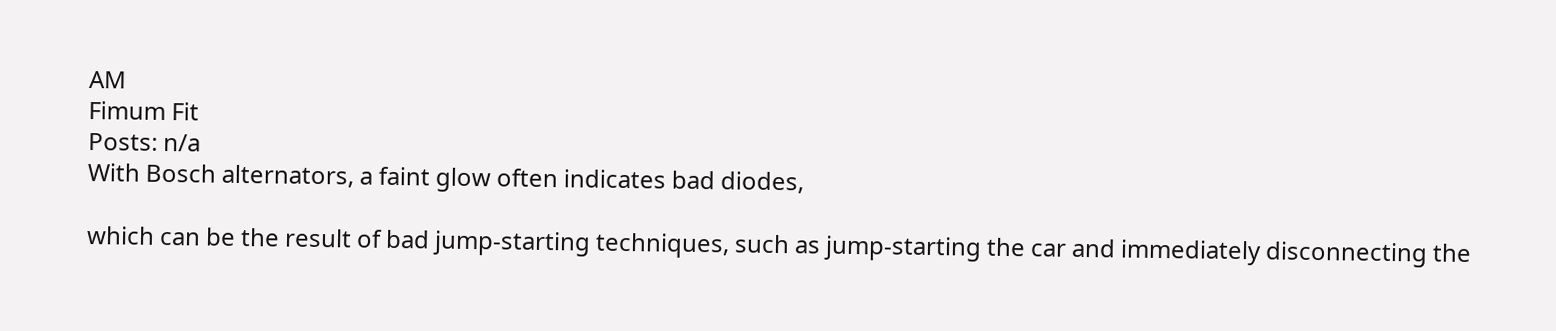AM
Fimum Fit
Posts: n/a
With Bosch alternators, a faint glow often indicates bad diodes,

which can be the result of bad jump-starting techniques, such as jump-starting the car and immediately disconnecting the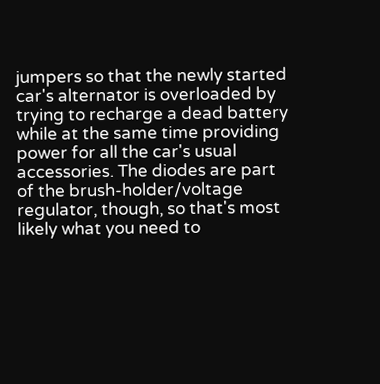jumpers so that the newly started car's alternator is overloaded by trying to recharge a dead battery while at the same time providing power for all the car's usual accessories. The diodes are part of the brush-holder/voltage regulator, though, so that's most likely what you need to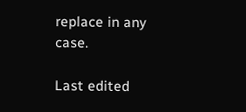replace in any case.

Last edited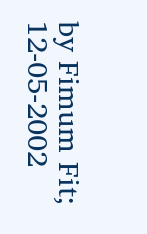by Fimum Fit; 12-05-2002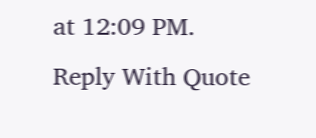at 12:09 PM.
Reply With Quote